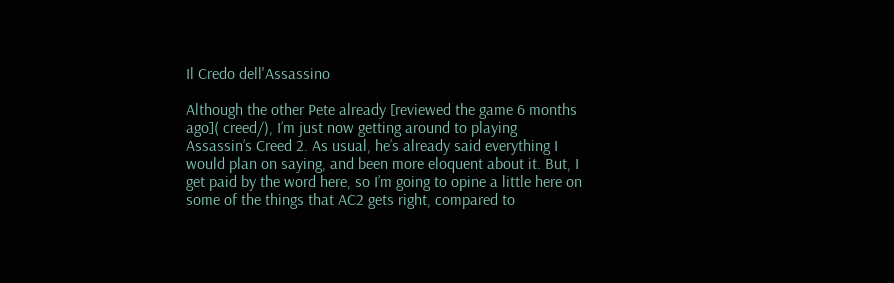Il Credo dell'Assassino

Although the other Pete already [reviewed the game 6 months ago]( creed/), I’m just now getting around to playing Assassin’s Creed 2. As usual, he’s already said everything I would plan on saying, and been more eloquent about it. But, I get paid by the word here, so I’m going to opine a little here on some of the things that AC2 gets right, compared to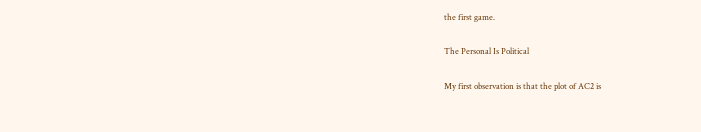the first game.

The Personal Is Political

My first observation is that the plot of AC2 is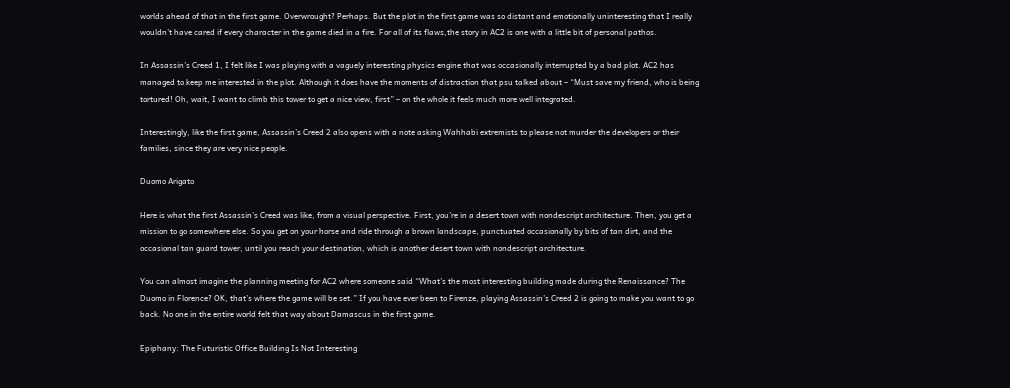worlds ahead of that in the first game. Overwrought? Perhaps. But the plot in the first game was so distant and emotionally uninteresting that I really wouldn’t have cared if every character in the game died in a fire. For all of its flaws,the story in AC2 is one with a little bit of personal pathos.

In Assassin’s Creed 1, I felt like I was playing with a vaguely interesting physics engine that was occasionally interrupted by a bad plot. AC2 has managed to keep me interested in the plot. Although it does have the moments of distraction that psu talked about – “Must save my friend, who is being tortured! Oh, wait, I want to climb this tower to get a nice view, first” – on the whole it feels much more well integrated.

Interestingly, like the first game, Assassin’s Creed 2 also opens with a note asking Wahhabi extremists to please not murder the developers or their families, since they are very nice people.

Duomo Arigato

Here is what the first Assassin’s Creed was like, from a visual perspective. First, you’re in a desert town with nondescript architecture. Then, you get a mission to go somewhere else. So you get on your horse and ride through a brown landscape, punctuated occasionally by bits of tan dirt, and the occasional tan guard tower, until you reach your destination, which is another desert town with nondescript architecture.

You can almost imagine the planning meeting for AC2 where someone said “What’s the most interesting building made during the Renaissance? The Duomo in Florence? OK, that’s where the game will be set.” If you have ever been to Firenze, playing Assassin’s Creed 2 is going to make you want to go back. No one in the entire world felt that way about Damascus in the first game.

Epiphany: The Futuristic Office Building Is Not Interesting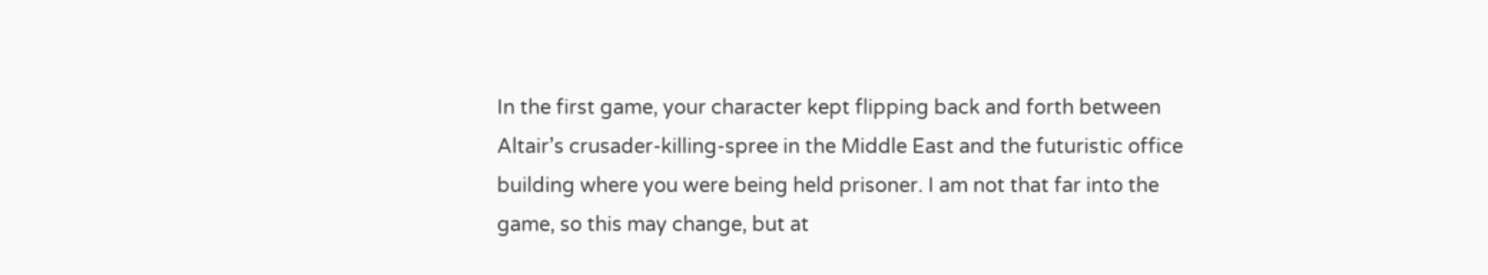In the first game, your character kept flipping back and forth between Altair’s crusader-killing-spree in the Middle East and the futuristic office building where you were being held prisoner. I am not that far into the game, so this may change, but at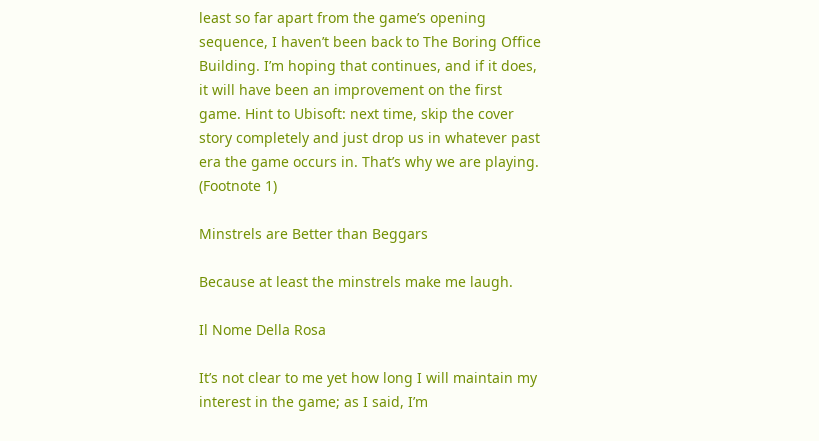least so far apart from the game’s opening sequence, I haven’t been back to The Boring Office Building. I’m hoping that continues, and if it does, it will have been an improvement on the first game. Hint to Ubisoft: next time, skip the cover story completely and just drop us in whatever past era the game occurs in. That’s why we are playing. (Footnote 1)

Minstrels are Better than Beggars

Because at least the minstrels make me laugh.

Il Nome Della Rosa

It’s not clear to me yet how long I will maintain my interest in the game; as I said, I’m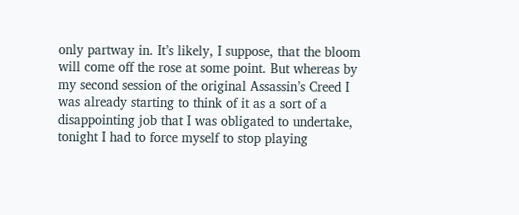only partway in. It’s likely, I suppose, that the bloom will come off the rose at some point. But whereas by my second session of the original Assassin’s Creed I was already starting to think of it as a sort of a disappointing job that I was obligated to undertake, tonight I had to force myself to stop playing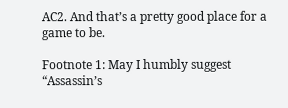AC2. And that’s a pretty good place for a game to be.

Footnote 1: May I humbly suggest “Assassin’s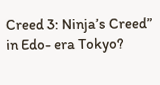Creed 3: Ninja’s Creed” in Edo- era Tokyo?